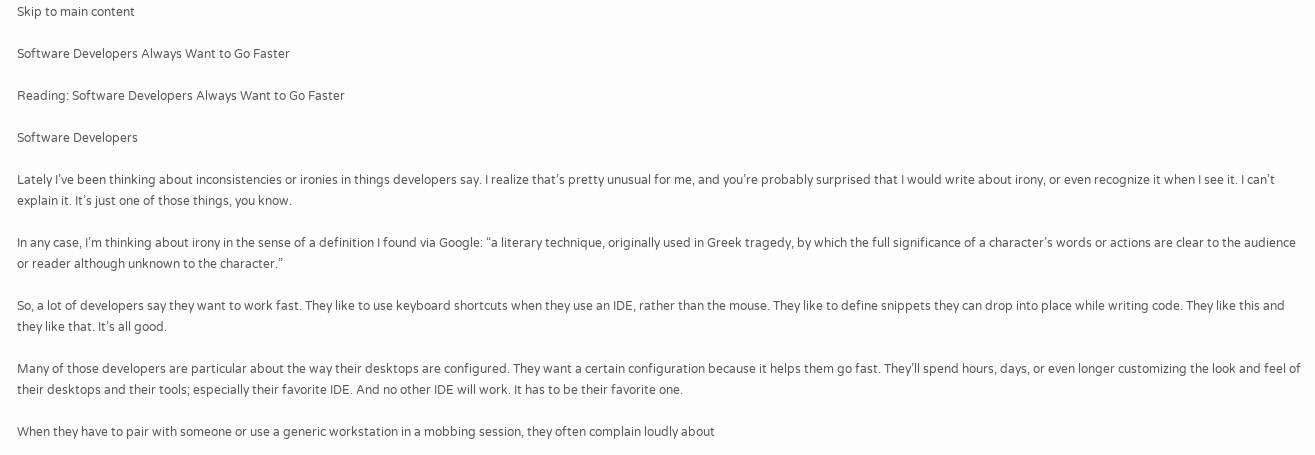Skip to main content

Software Developers Always Want to Go Faster

Reading: Software Developers Always Want to Go Faster

Software Developers

Lately I’ve been thinking about inconsistencies or ironies in things developers say. I realize that’s pretty unusual for me, and you’re probably surprised that I would write about irony, or even recognize it when I see it. I can’t explain it. It’s just one of those things, you know.

In any case, I’m thinking about irony in the sense of a definition I found via Google: “a literary technique, originally used in Greek tragedy, by which the full significance of a character’s words or actions are clear to the audience or reader although unknown to the character.”

So, a lot of developers say they want to work fast. They like to use keyboard shortcuts when they use an IDE, rather than the mouse. They like to define snippets they can drop into place while writing code. They like this and they like that. It’s all good.

Many of those developers are particular about the way their desktops are configured. They want a certain configuration because it helps them go fast. They’ll spend hours, days, or even longer customizing the look and feel of their desktops and their tools; especially their favorite IDE. And no other IDE will work. It has to be their favorite one.

When they have to pair with someone or use a generic workstation in a mobbing session, they often complain loudly about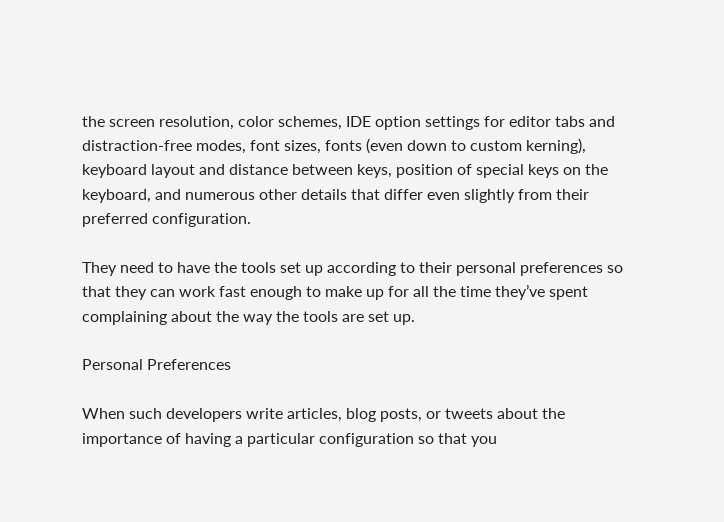the screen resolution, color schemes, IDE option settings for editor tabs and distraction-free modes, font sizes, fonts (even down to custom kerning), keyboard layout and distance between keys, position of special keys on the keyboard, and numerous other details that differ even slightly from their preferred configuration.

They need to have the tools set up according to their personal preferences so that they can work fast enough to make up for all the time they’ve spent complaining about the way the tools are set up.

Personal Preferences

When such developers write articles, blog posts, or tweets about the importance of having a particular configuration so that you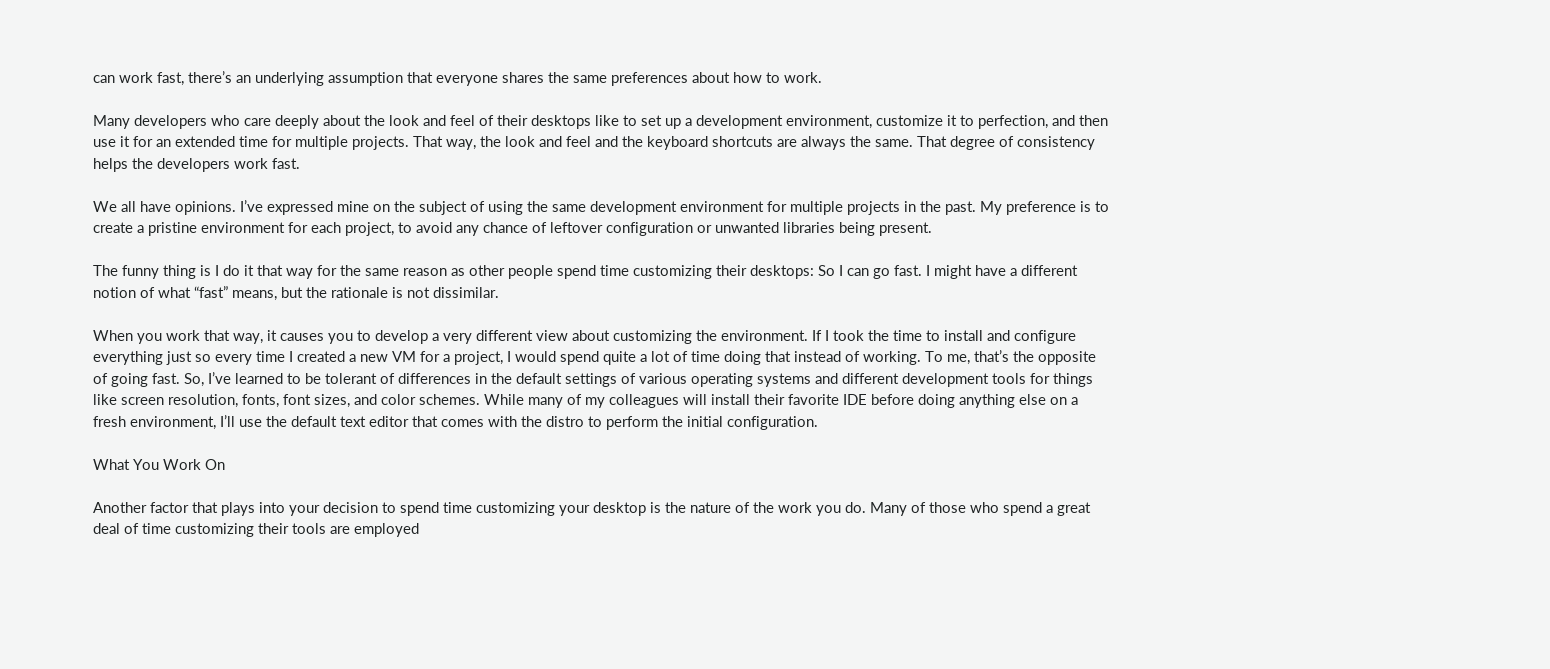can work fast, there’s an underlying assumption that everyone shares the same preferences about how to work.

Many developers who care deeply about the look and feel of their desktops like to set up a development environment, customize it to perfection, and then use it for an extended time for multiple projects. That way, the look and feel and the keyboard shortcuts are always the same. That degree of consistency helps the developers work fast.

We all have opinions. I’ve expressed mine on the subject of using the same development environment for multiple projects in the past. My preference is to create a pristine environment for each project, to avoid any chance of leftover configuration or unwanted libraries being present.

The funny thing is I do it that way for the same reason as other people spend time customizing their desktops: So I can go fast. I might have a different notion of what “fast” means, but the rationale is not dissimilar.

When you work that way, it causes you to develop a very different view about customizing the environment. If I took the time to install and configure everything just so every time I created a new VM for a project, I would spend quite a lot of time doing that instead of working. To me, that’s the opposite of going fast. So, I’ve learned to be tolerant of differences in the default settings of various operating systems and different development tools for things like screen resolution, fonts, font sizes, and color schemes. While many of my colleagues will install their favorite IDE before doing anything else on a fresh environment, I’ll use the default text editor that comes with the distro to perform the initial configuration.

What You Work On

Another factor that plays into your decision to spend time customizing your desktop is the nature of the work you do. Many of those who spend a great deal of time customizing their tools are employed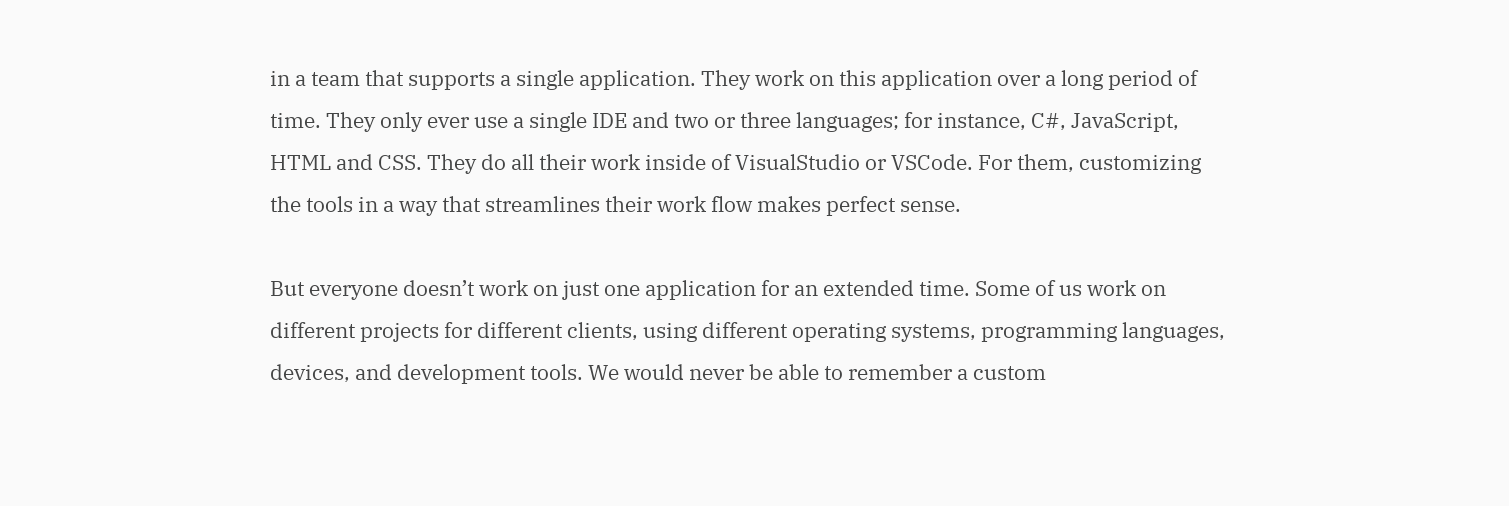in a team that supports a single application. They work on this application over a long period of time. They only ever use a single IDE and two or three languages; for instance, C#, JavaScript, HTML and CSS. They do all their work inside of VisualStudio or VSCode. For them, customizing the tools in a way that streamlines their work flow makes perfect sense.

But everyone doesn’t work on just one application for an extended time. Some of us work on different projects for different clients, using different operating systems, programming languages, devices, and development tools. We would never be able to remember a custom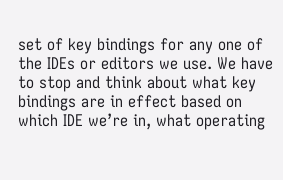set of key bindings for any one of the IDEs or editors we use. We have to stop and think about what key bindings are in effect based on which IDE we’re in, what operating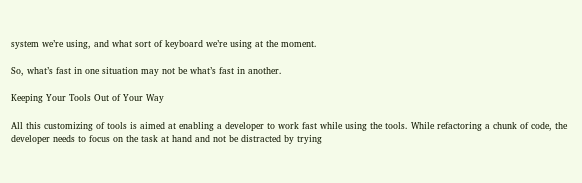system we’re using, and what sort of keyboard we’re using at the moment.

So, what’s fast in one situation may not be what’s fast in another.

Keeping Your Tools Out of Your Way

All this customizing of tools is aimed at enabling a developer to work fast while using the tools. While refactoring a chunk of code, the developer needs to focus on the task at hand and not be distracted by trying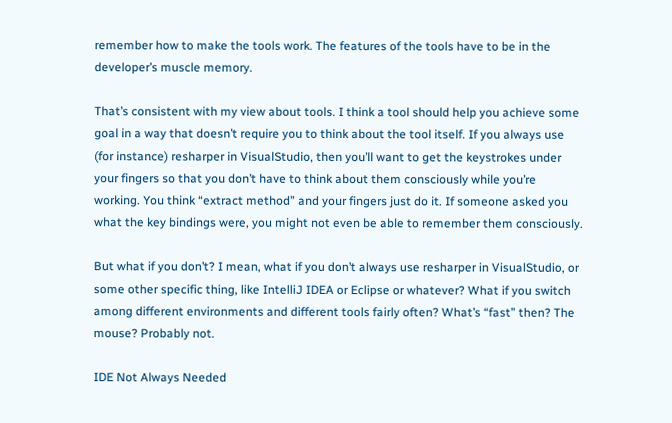remember how to make the tools work. The features of the tools have to be in the developer’s muscle memory.

That’s consistent with my view about tools. I think a tool should help you achieve some goal in a way that doesn’t require you to think about the tool itself. If you always use (for instance) resharper in VisualStudio, then you’ll want to get the keystrokes under your fingers so that you don’t have to think about them consciously while you’re working. You think “extract method” and your fingers just do it. If someone asked you what the key bindings were, you might not even be able to remember them consciously.

But what if you don’t? I mean, what if you don’t always use resharper in VisualStudio, or some other specific thing, like IntelliJ IDEA or Eclipse or whatever? What if you switch among different environments and different tools fairly often? What’s “fast” then? The mouse? Probably not.

IDE Not Always Needed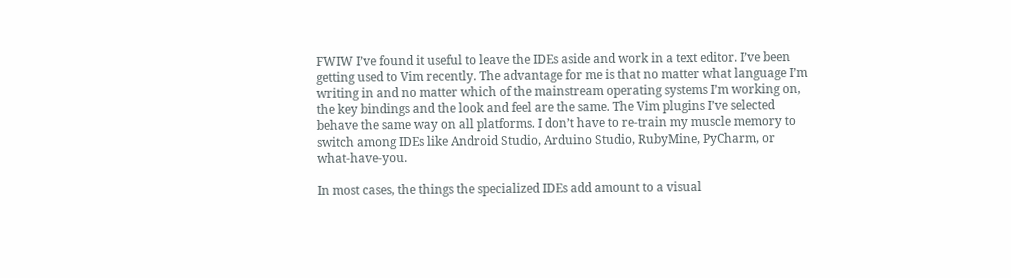FWIW I’ve found it useful to leave the IDEs aside and work in a text editor. I’ve been getting used to Vim recently. The advantage for me is that no matter what language I’m writing in and no matter which of the mainstream operating systems I’m working on, the key bindings and the look and feel are the same. The Vim plugins I’ve selected behave the same way on all platforms. I don’t have to re-train my muscle memory to switch among IDEs like Android Studio, Arduino Studio, RubyMine, PyCharm, or what-have-you.

In most cases, the things the specialized IDEs add amount to a visual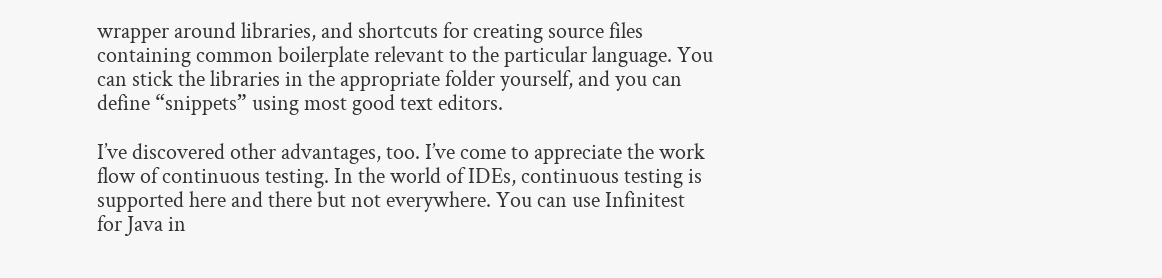wrapper around libraries, and shortcuts for creating source files containing common boilerplate relevant to the particular language. You can stick the libraries in the appropriate folder yourself, and you can define “snippets” using most good text editors.

I’ve discovered other advantages, too. I’ve come to appreciate the work flow of continuous testing. In the world of IDEs, continuous testing is supported here and there but not everywhere. You can use Infinitest for Java in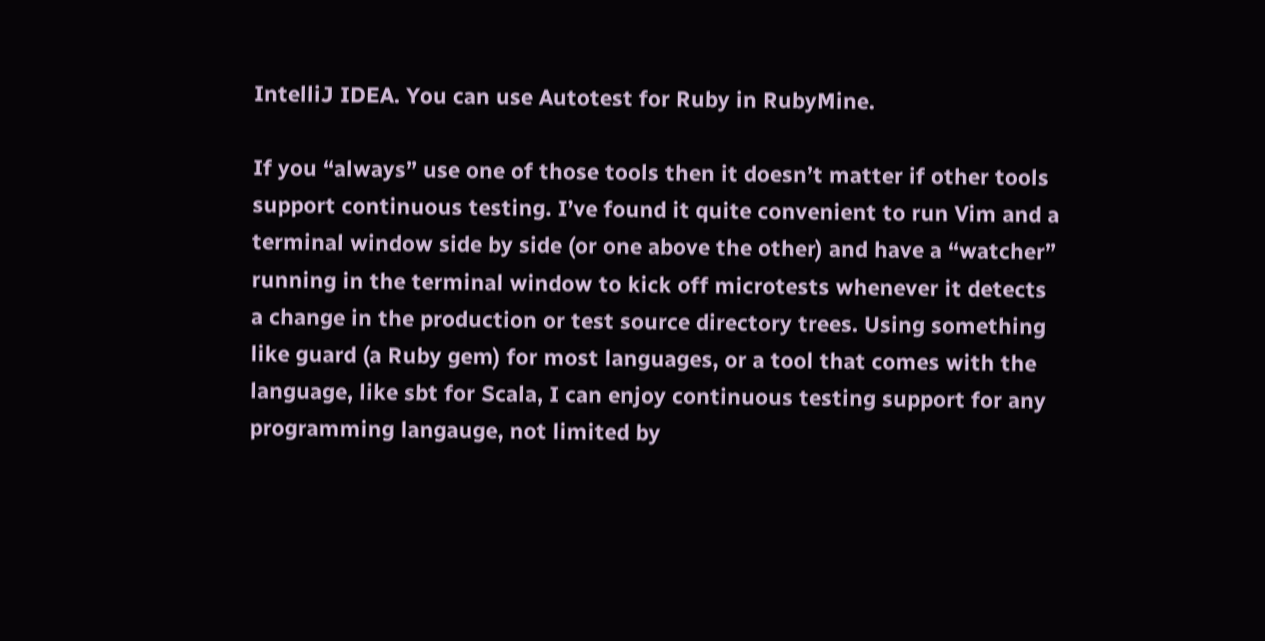IntelliJ IDEA. You can use Autotest for Ruby in RubyMine.

If you “always” use one of those tools then it doesn’t matter if other tools support continuous testing. I’ve found it quite convenient to run Vim and a terminal window side by side (or one above the other) and have a “watcher” running in the terminal window to kick off microtests whenever it detects a change in the production or test source directory trees. Using something like guard (a Ruby gem) for most languages, or a tool that comes with the language, like sbt for Scala, I can enjoy continuous testing support for any programming langauge, not limited by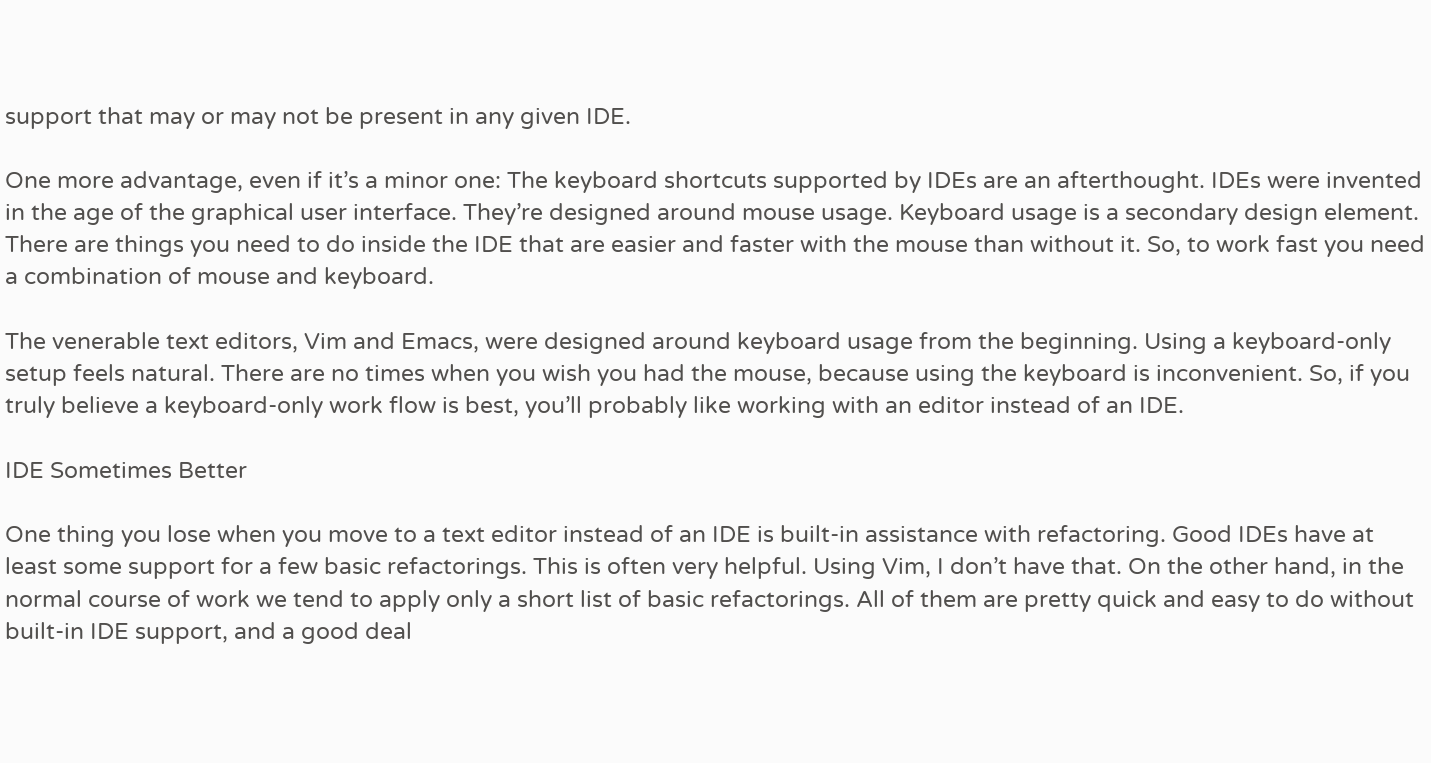support that may or may not be present in any given IDE.

One more advantage, even if it’s a minor one: The keyboard shortcuts supported by IDEs are an afterthought. IDEs were invented in the age of the graphical user interface. They’re designed around mouse usage. Keyboard usage is a secondary design element. There are things you need to do inside the IDE that are easier and faster with the mouse than without it. So, to work fast you need a combination of mouse and keyboard.

The venerable text editors, Vim and Emacs, were designed around keyboard usage from the beginning. Using a keyboard-only setup feels natural. There are no times when you wish you had the mouse, because using the keyboard is inconvenient. So, if you truly believe a keyboard-only work flow is best, you’ll probably like working with an editor instead of an IDE.

IDE Sometimes Better

One thing you lose when you move to a text editor instead of an IDE is built-in assistance with refactoring. Good IDEs have at least some support for a few basic refactorings. This is often very helpful. Using Vim, I don’t have that. On the other hand, in the normal course of work we tend to apply only a short list of basic refactorings. All of them are pretty quick and easy to do without built-in IDE support, and a good deal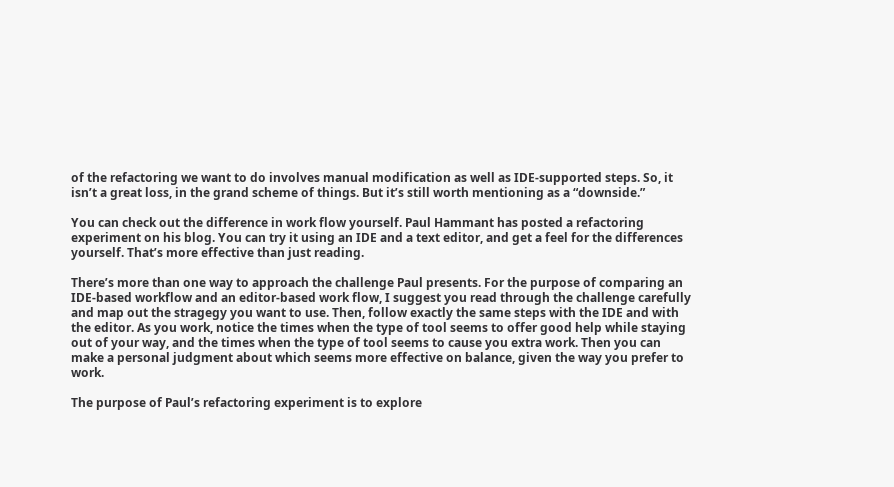of the refactoring we want to do involves manual modification as well as IDE-supported steps. So, it isn’t a great loss, in the grand scheme of things. But it’s still worth mentioning as a “downside.”

You can check out the difference in work flow yourself. Paul Hammant has posted a refactoring experiment on his blog. You can try it using an IDE and a text editor, and get a feel for the differences yourself. That’s more effective than just reading.

There’s more than one way to approach the challenge Paul presents. For the purpose of comparing an IDE-based workflow and an editor-based work flow, I suggest you read through the challenge carefully and map out the stragegy you want to use. Then, follow exactly the same steps with the IDE and with the editor. As you work, notice the times when the type of tool seems to offer good help while staying out of your way, and the times when the type of tool seems to cause you extra work. Then you can make a personal judgment about which seems more effective on balance, given the way you prefer to work.

The purpose of Paul’s refactoring experiment is to explore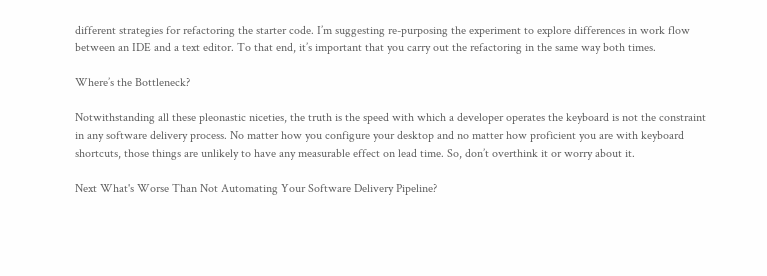different strategies for refactoring the starter code. I’m suggesting re-purposing the experiment to explore differences in work flow between an IDE and a text editor. To that end, it’s important that you carry out the refactoring in the same way both times.

Where’s the Bottleneck?

Notwithstanding all these pleonastic niceties, the truth is the speed with which a developer operates the keyboard is not the constraint in any software delivery process. No matter how you configure your desktop and no matter how proficient you are with keyboard shortcuts, those things are unlikely to have any measurable effect on lead time. So, don’t overthink it or worry about it.

Next What's Worse Than Not Automating Your Software Delivery Pipeline?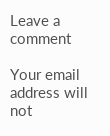Leave a comment

Your email address will not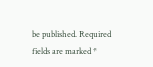be published. Required fields are marked *